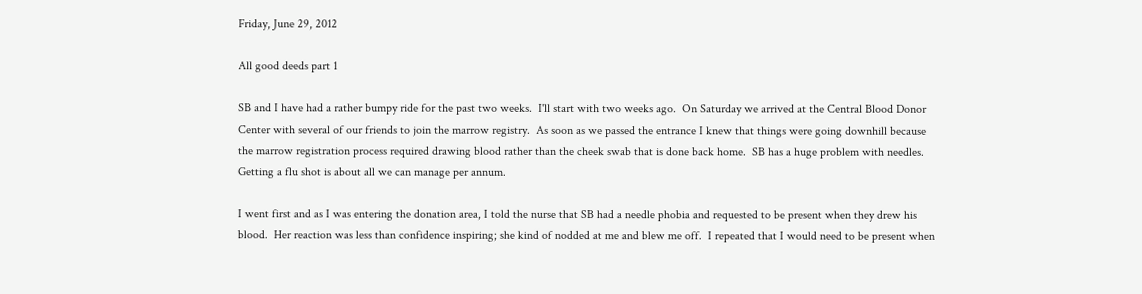Friday, June 29, 2012

All good deeds part 1

SB and I have had a rather bumpy ride for the past two weeks.  I'll start with two weeks ago.  On Saturday we arrived at the Central Blood Donor Center with several of our friends to join the marrow registry.  As soon as we passed the entrance I knew that things were going downhill because the marrow registration process required drawing blood rather than the cheek swab that is done back home.  SB has a huge problem with needles.  Getting a flu shot is about all we can manage per annum.

I went first and as I was entering the donation area, I told the nurse that SB had a needle phobia and requested to be present when they drew his blood.  Her reaction was less than confidence inspiring; she kind of nodded at me and blew me off.  I repeated that I would need to be present when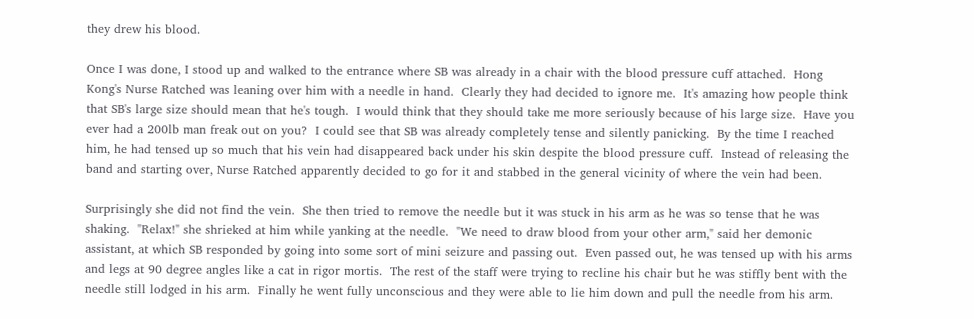they drew his blood.

Once I was done, I stood up and walked to the entrance where SB was already in a chair with the blood pressure cuff attached.  Hong Kong's Nurse Ratched was leaning over him with a needle in hand.  Clearly they had decided to ignore me.  It's amazing how people think that SB's large size should mean that he's tough.  I would think that they should take me more seriously because of his large size.  Have you ever had a 200lb man freak out on you?  I could see that SB was already completely tense and silently panicking.  By the time I reached him, he had tensed up so much that his vein had disappeared back under his skin despite the blood pressure cuff.  Instead of releasing the band and starting over, Nurse Ratched apparently decided to go for it and stabbed in the general vicinity of where the vein had been.

Surprisingly she did not find the vein.  She then tried to remove the needle but it was stuck in his arm as he was so tense that he was shaking.  "Relax!" she shrieked at him while yanking at the needle.  "We need to draw blood from your other arm," said her demonic assistant, at which SB responded by going into some sort of mini seizure and passing out.  Even passed out, he was tensed up with his arms and legs at 90 degree angles like a cat in rigor mortis.  The rest of the staff were trying to recline his chair but he was stiffly bent with the needle still lodged in his arm.  Finally he went fully unconscious and they were able to lie him down and pull the needle from his arm.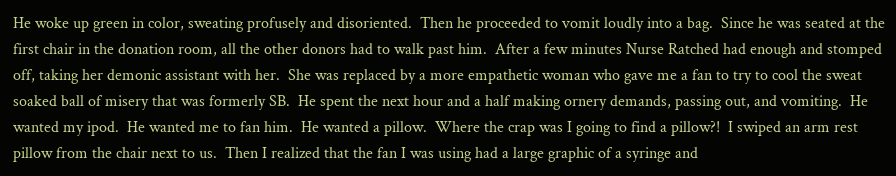He woke up green in color, sweating profusely and disoriented.  Then he proceeded to vomit loudly into a bag.  Since he was seated at the first chair in the donation room, all the other donors had to walk past him.  After a few minutes Nurse Ratched had enough and stomped off, taking her demonic assistant with her.  She was replaced by a more empathetic woman who gave me a fan to try to cool the sweat soaked ball of misery that was formerly SB.  He spent the next hour and a half making ornery demands, passing out, and vomiting.  He wanted my ipod.  He wanted me to fan him.  He wanted a pillow.  Where the crap was I going to find a pillow?!  I swiped an arm rest pillow from the chair next to us.  Then I realized that the fan I was using had a large graphic of a syringe and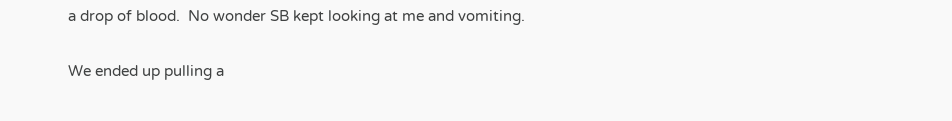a drop of blood.  No wonder SB kept looking at me and vomiting.

We ended up pulling a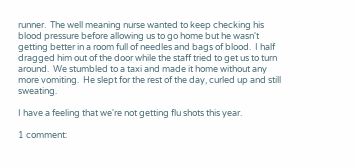runner.  The well meaning nurse wanted to keep checking his blood pressure before allowing us to go home but he wasn't getting better in a room full of needles and bags of blood.  I half dragged him out of the door while the staff tried to get us to turn around.  We stumbled to a taxi and made it home without any more vomiting.  He slept for the rest of the day, curled up and still sweating.

I have a feeling that we're not getting flu shots this year.

1 comment: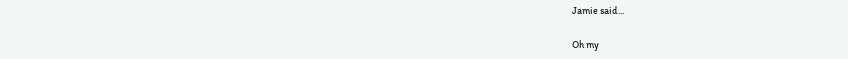Jamie said...

Oh my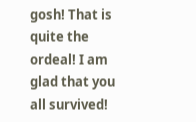gosh! That is quite the ordeal! I am glad that you all survived!